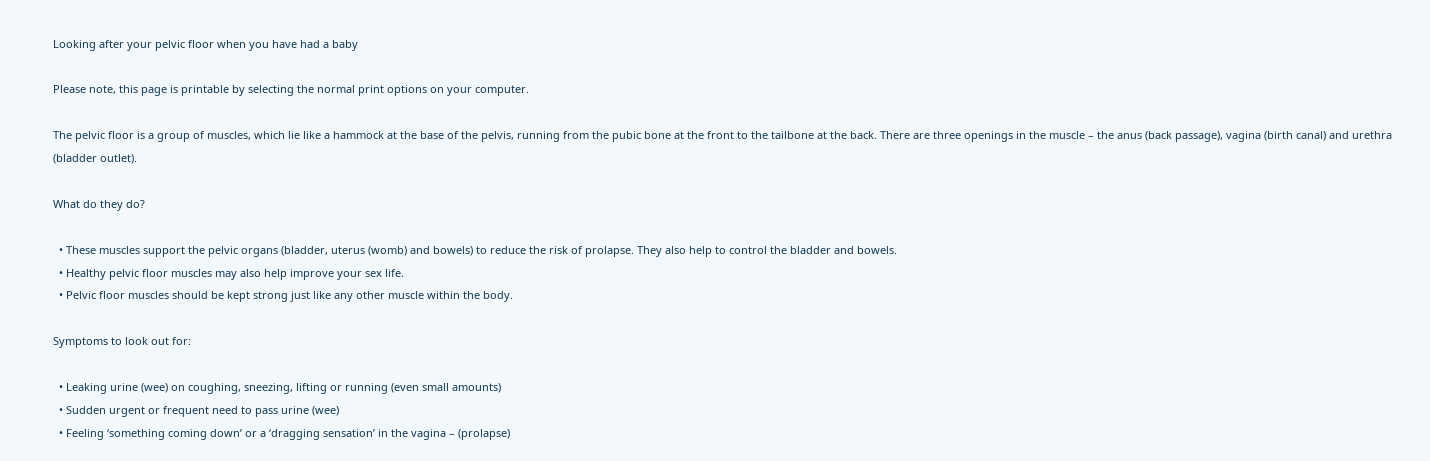Looking after your pelvic floor when you have had a baby

Please note, this page is printable by selecting the normal print options on your computer.

The pelvic floor is a group of muscles, which lie like a hammock at the base of the pelvis, running from the pubic bone at the front to the tailbone at the back. There are three openings in the muscle – the anus (back passage), vagina (birth canal) and urethra (bladder outlet).

What do they do?

  • These muscles support the pelvic organs (bladder, uterus (womb) and bowels) to reduce the risk of prolapse. They also help to control the bladder and bowels.
  • Healthy pelvic floor muscles may also help improve your sex life.
  • Pelvic floor muscles should be kept strong just like any other muscle within the body.

Symptoms to look out for:

  • Leaking urine (wee) on coughing, sneezing, lifting or running (even small amounts)
  • Sudden urgent or frequent need to pass urine (wee)
  • Feeling ‘something coming down’ or a ‘dragging sensation’ in the vagina – (prolapse)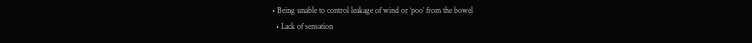• Being unable to control leakage of wind or ‘poo’ from the bowel
  • Lack of sensation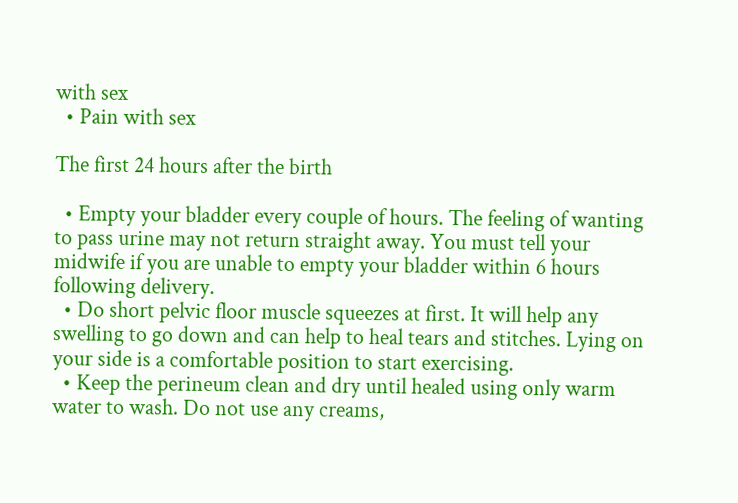with sex
  • Pain with sex

The first 24 hours after the birth

  • Empty your bladder every couple of hours. The feeling of wanting to pass urine may not return straight away. You must tell your midwife if you are unable to empty your bladder within 6 hours following delivery.
  • Do short pelvic floor muscle squeezes at first. It will help any swelling to go down and can help to heal tears and stitches. Lying on your side is a comfortable position to start exercising.
  • Keep the perineum clean and dry until healed using only warm water to wash. Do not use any creams,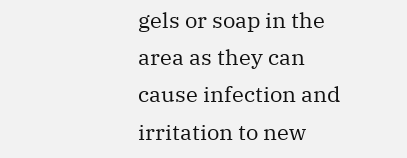gels or soap in the area as they can cause infection and irritation to new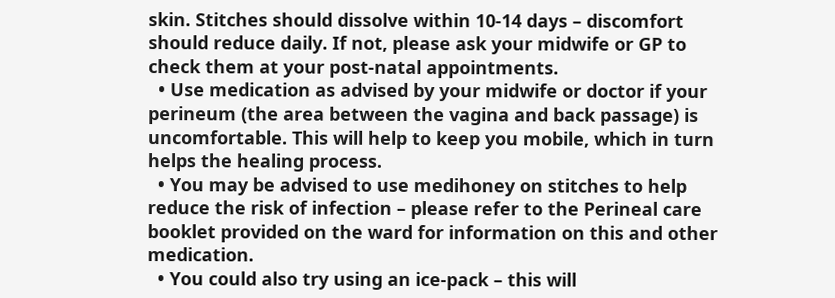skin. Stitches should dissolve within 10-14 days – discomfort should reduce daily. If not, please ask your midwife or GP to check them at your post-natal appointments.
  • Use medication as advised by your midwife or doctor if your perineum (the area between the vagina and back passage) is uncomfortable. This will help to keep you mobile, which in turn helps the healing process.
  • You may be advised to use medihoney on stitches to help reduce the risk of infection – please refer to the Perineal care booklet provided on the ward for information on this and other medication.
  • You could also try using an ice-pack – this will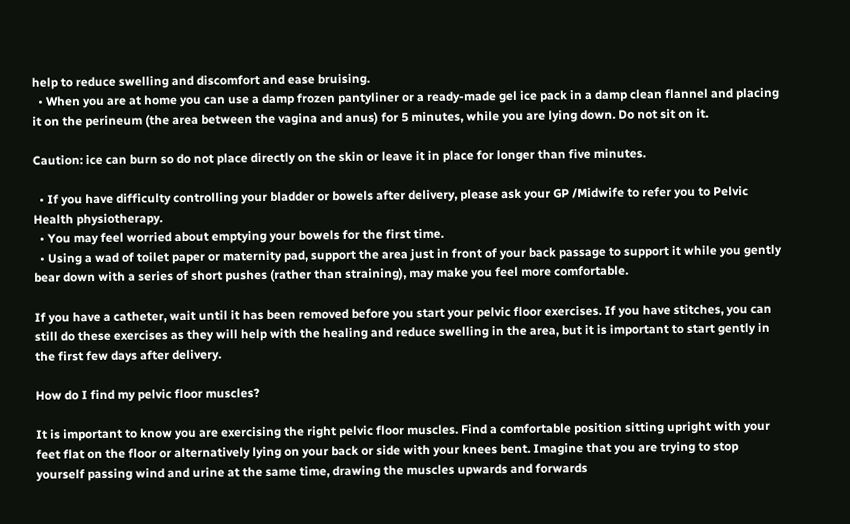help to reduce swelling and discomfort and ease bruising.
  • When you are at home you can use a damp frozen pantyliner or a ready-made gel ice pack in a damp clean flannel and placing it on the perineum (the area between the vagina and anus) for 5 minutes, while you are lying down. Do not sit on it.

Caution: ice can burn so do not place directly on the skin or leave it in place for longer than five minutes.

  • If you have difficulty controlling your bladder or bowels after delivery, please ask your GP /Midwife to refer you to Pelvic Health physiotherapy.
  • You may feel worried about emptying your bowels for the first time.
  • Using a wad of toilet paper or maternity pad, support the area just in front of your back passage to support it while you gently bear down with a series of short pushes (rather than straining), may make you feel more comfortable.

If you have a catheter, wait until it has been removed before you start your pelvic floor exercises. If you have stitches, you can still do these exercises as they will help with the healing and reduce swelling in the area, but it is important to start gently in the first few days after delivery.

How do I find my pelvic floor muscles?

It is important to know you are exercising the right pelvic floor muscles. Find a comfortable position sitting upright with your feet flat on the floor or alternatively lying on your back or side with your knees bent. Imagine that you are trying to stop yourself passing wind and urine at the same time, drawing the muscles upwards and forwards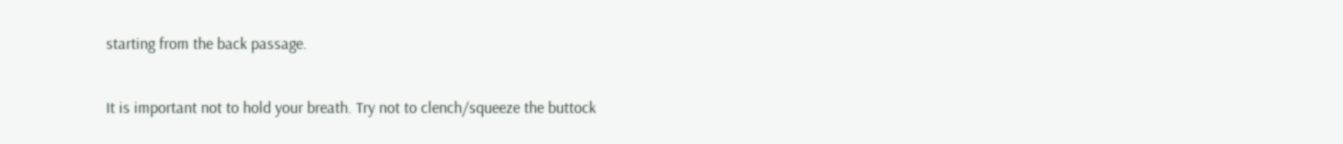starting from the back passage.

It is important not to hold your breath. Try not to clench/squeeze the buttock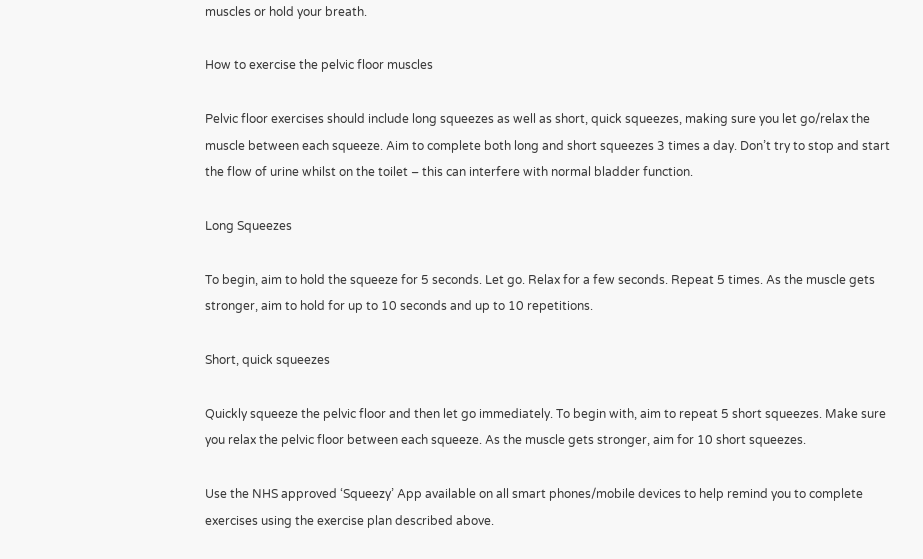muscles or hold your breath.

How to exercise the pelvic floor muscles

Pelvic floor exercises should include long squeezes as well as short, quick squeezes, making sure you let go/relax the muscle between each squeeze. Aim to complete both long and short squeezes 3 times a day. Don’t try to stop and start the flow of urine whilst on the toilet – this can interfere with normal bladder function.

Long Squeezes

To begin, aim to hold the squeeze for 5 seconds. Let go. Relax for a few seconds. Repeat 5 times. As the muscle gets stronger, aim to hold for up to 10 seconds and up to 10 repetitions.

Short, quick squeezes

Quickly squeeze the pelvic floor and then let go immediately. To begin with, aim to repeat 5 short squeezes. Make sure you relax the pelvic floor between each squeeze. As the muscle gets stronger, aim for 10 short squeezes.

Use the NHS approved ‘Squeezy’ App available on all smart phones/mobile devices to help remind you to complete exercises using the exercise plan described above.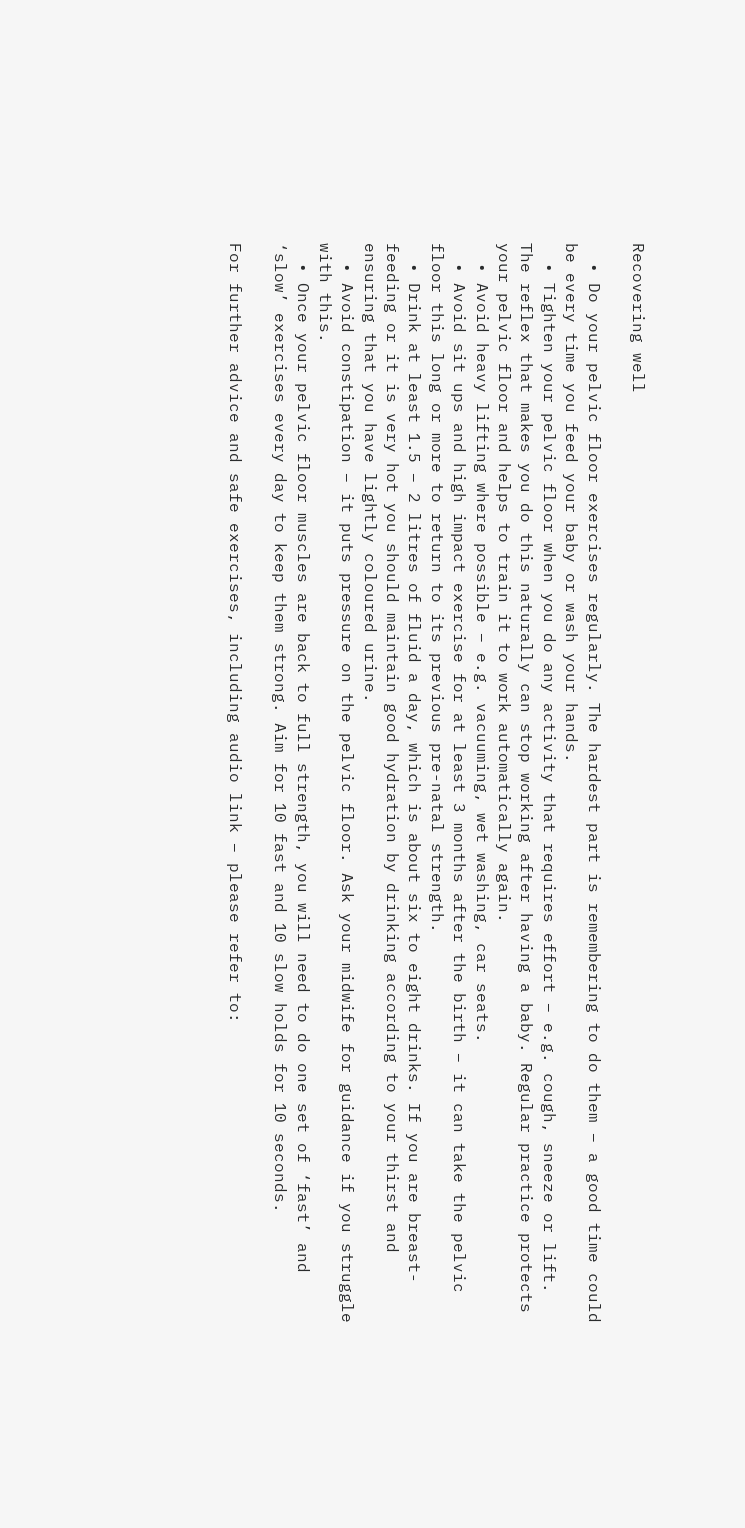Recovering well

  • Do your pelvic floor exercises regularly. The hardest part is remembering to do them – a good time could be every time you feed your baby or wash your hands.
  • Tighten your pelvic floor when you do any activity that requires effort – e.g. cough, sneeze or lift. The reflex that makes you do this naturally can stop working after having a baby. Regular practice protects your pelvic floor and helps to train it to work automatically again.
  • Avoid heavy lifting where possible – e.g. vacuuming, wet washing, car seats.
  • Avoid sit ups and high impact exercise for at least 3 months after the birth – it can take the pelvic floor this long or more to return to its previous pre-natal strength.
  • Drink at least 1.5 – 2 litres of fluid a day, which is about six to eight drinks. If you are breast-feeding or it is very hot you should maintain good hydration by drinking according to your thirst and ensuring that you have lightly coloured urine.
  • Avoid constipation – it puts pressure on the pelvic floor. Ask your midwife for guidance if you struggle with this.
  • Once your pelvic floor muscles are back to full strength, you will need to do one set of ‘fast’ and ‘slow’ exercises every day to keep them strong. Aim for 10 fast and 10 slow holds for 10 seconds.

For further advice and safe exercises, including audio link – please refer to: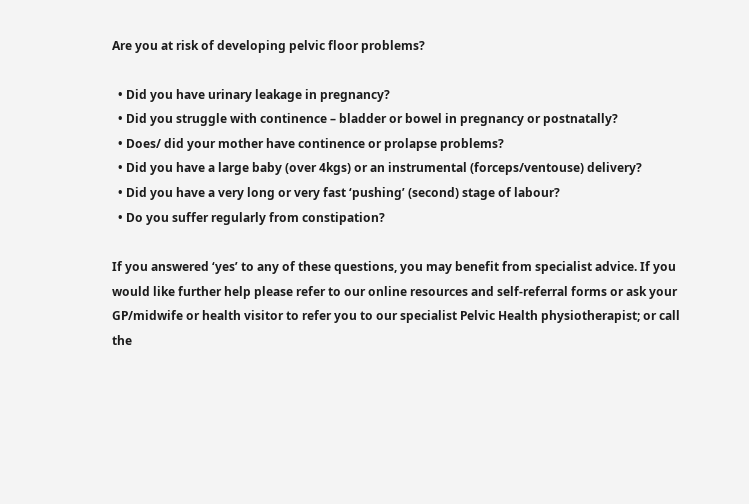Are you at risk of developing pelvic floor problems?

  • Did you have urinary leakage in pregnancy?
  • Did you struggle with continence – bladder or bowel in pregnancy or postnatally?
  • Does/ did your mother have continence or prolapse problems?
  • Did you have a large baby (over 4kgs) or an instrumental (forceps/ventouse) delivery?
  • Did you have a very long or very fast ‘pushing’ (second) stage of labour?
  • Do you suffer regularly from constipation?

If you answered ‘yes’ to any of these questions, you may benefit from specialist advice. If you would like further help please refer to our online resources and self-referral forms or ask your GP/midwife or health visitor to refer you to our specialist Pelvic Health physiotherapist; or call the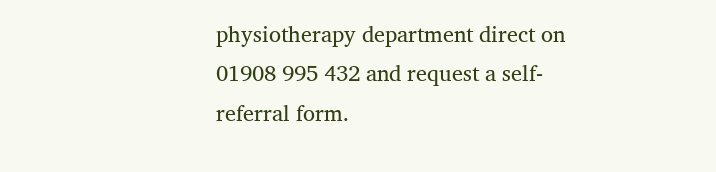physiotherapy department direct on 01908 995 432 and request a self-referral form.